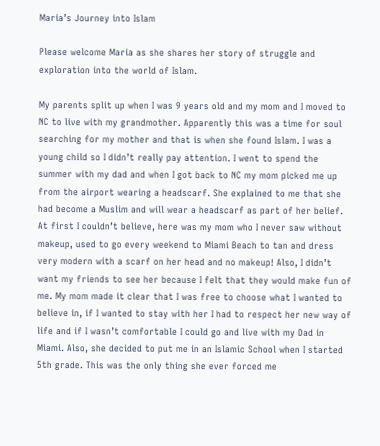Maria’s Journey into Islam

Please welcome Maria as she shares her story of struggle and exploration into the world of Islam.

My parents split up when I was 9 years old and my mom and I moved to NC to live with my grandmother. Apparently this was a time for soul searching for my mother and that is when she found Islam. I was a young child so I didn’t really pay attention. I went to spend the summer with my dad and when I got back to NC my mom picked me up from the airport wearing a headscarf. She explained to me that she had become a Muslim and will wear a headscarf as part of her belief. At first I couldn’t believe, here was my mom who I never saw without makeup, used to go every weekend to Miami Beach to tan and dress very modern with a scarf on her head and no makeup! Also, I didn’t want my friends to see her because I felt that they would make fun of me. My mom made it clear that I was free to choose what I wanted to believe in, if I wanted to stay with her I had to respect her new way of life and if I wasn’t comfortable I could go and live with my Dad in Miami. Also, she decided to put me in an Islamic School when I started 5th grade. This was the only thing she ever forced me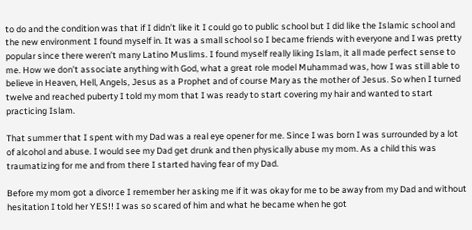to do and the condition was that if I didn’t like it I could go to public school but I did like the Islamic school and the new environment I found myself in. It was a small school so I became friends with everyone and I was pretty popular since there weren’t many Latino Muslims. I found myself really liking Islam, it all made perfect sense to me. How we don’t associate anything with God, what a great role model Muhammad was, how I was still able to believe in Heaven, Hell, Angels, Jesus as a Prophet and of course Mary as the mother of Jesus. So when I turned twelve and reached puberty I told my mom that I was ready to start covering my hair and wanted to start practicing Islam.

That summer that I spent with my Dad was a real eye opener for me. Since I was born I was surrounded by a lot of alcohol and abuse. I would see my Dad get drunk and then physically abuse my mom. As a child this was traumatizing for me and from there I started having fear of my Dad.

Before my mom got a divorce I remember her asking me if it was okay for me to be away from my Dad and without hesitation I told her YES!! I was so scared of him and what he became when he got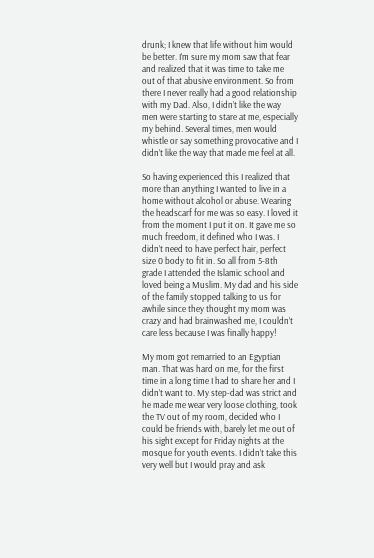drunk; I knew that life without him would be better. I’m sure my mom saw that fear and realized that it was time to take me out of that abusive environment. So from there I never really had a good relationship with my Dad. Also, I didn’t like the way men were starting to stare at me, especially my behind. Several times, men would whistle or say something provocative and I didn’t like the way that made me feel at all.

So having experienced this I realized that more than anything I wanted to live in a home without alcohol or abuse. Wearing the headscarf for me was so easy. I loved it from the moment I put it on. It gave me so much freedom, it defined who I was. I didn’t need to have perfect hair, perfect size 0 body to fit in. So all from 5-8th grade I attended the Islamic school and loved being a Muslim. My dad and his side of the family stopped talking to us for awhile since they thought my mom was crazy and had brainwashed me, I couldn’t care less because I was finally happy!

My mom got remarried to an Egyptian man. That was hard on me, for the first time in a long time I had to share her and I didn’t want to. My step-dad was strict and he made me wear very loose clothing, took the TV out of my room, decided who I could be friends with, barely let me out of his sight except for Friday nights at the mosque for youth events. I didn’t take this very well but I would pray and ask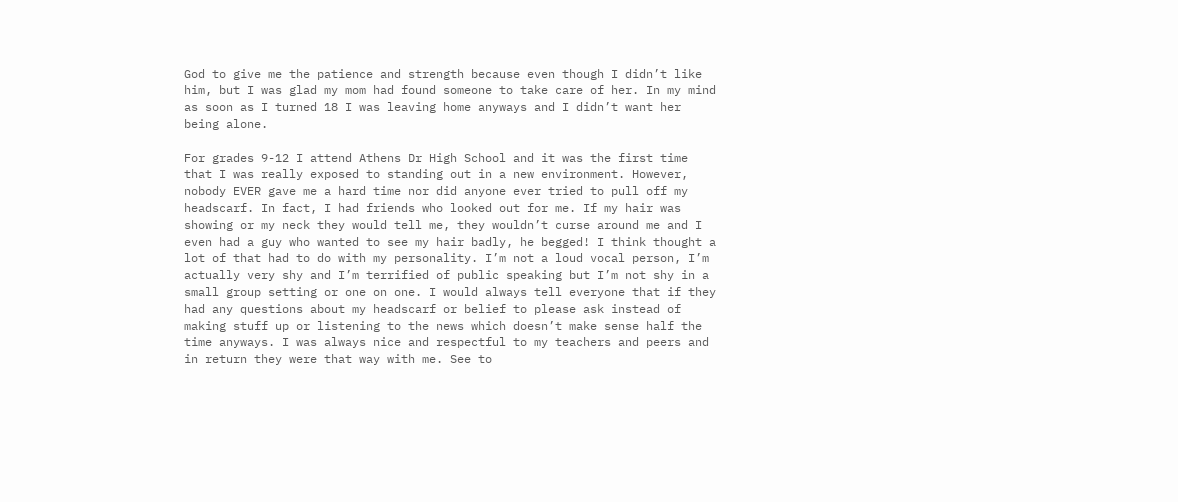God to give me the patience and strength because even though I didn’t like him, but I was glad my mom had found someone to take care of her. In my mind as soon as I turned 18 I was leaving home anyways and I didn’t want her being alone.

For grades 9-12 I attend Athens Dr High School and it was the first time that I was really exposed to standing out in a new environment. However, nobody EVER gave me a hard time nor did anyone ever tried to pull off my headscarf. In fact, I had friends who looked out for me. If my hair was showing or my neck they would tell me, they wouldn’t curse around me and I even had a guy who wanted to see my hair badly, he begged! I think thought a lot of that had to do with my personality. I’m not a loud vocal person, I’m actually very shy and I’m terrified of public speaking but I’m not shy in a small group setting or one on one. I would always tell everyone that if they had any questions about my headscarf or belief to please ask instead of making stuff up or listening to the news which doesn’t make sense half the time anyways. I was always nice and respectful to my teachers and peers and in return they were that way with me. See to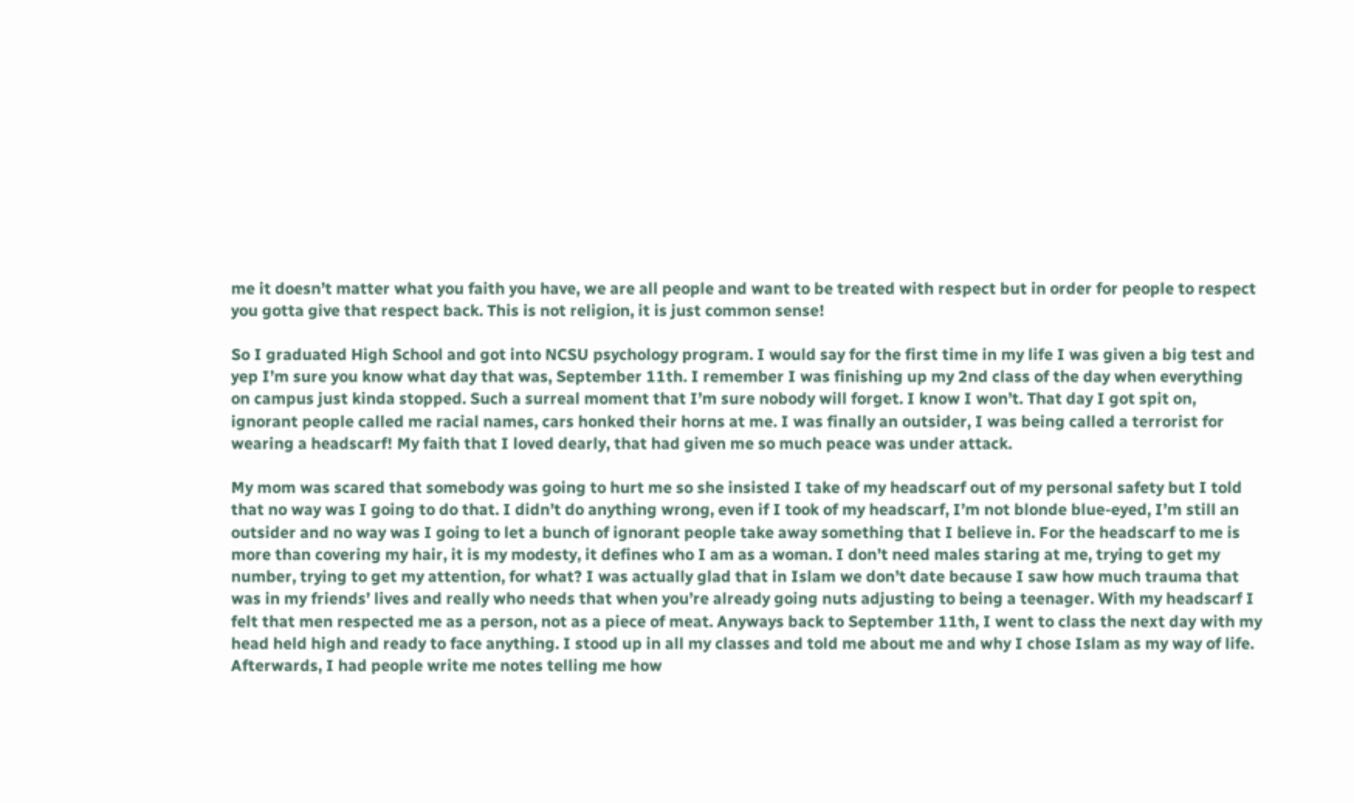me it doesn’t matter what you faith you have, we are all people and want to be treated with respect but in order for people to respect you gotta give that respect back. This is not religion, it is just common sense!

So I graduated High School and got into NCSU psychology program. I would say for the first time in my life I was given a big test and yep I’m sure you know what day that was, September 11th. I remember I was finishing up my 2nd class of the day when everything on campus just kinda stopped. Such a surreal moment that I’m sure nobody will forget. I know I won’t. That day I got spit on, ignorant people called me racial names, cars honked their horns at me. I was finally an outsider, I was being called a terrorist for wearing a headscarf! My faith that I loved dearly, that had given me so much peace was under attack.

My mom was scared that somebody was going to hurt me so she insisted I take of my headscarf out of my personal safety but I told that no way was I going to do that. I didn’t do anything wrong, even if I took of my headscarf, I’m not blonde blue-eyed, I’m still an outsider and no way was I going to let a bunch of ignorant people take away something that I believe in. For the headscarf to me is more than covering my hair, it is my modesty, it defines who I am as a woman. I don’t need males staring at me, trying to get my number, trying to get my attention, for what? I was actually glad that in Islam we don’t date because I saw how much trauma that was in my friends’ lives and really who needs that when you’re already going nuts adjusting to being a teenager. With my headscarf I felt that men respected me as a person, not as a piece of meat. Anyways back to September 11th, I went to class the next day with my head held high and ready to face anything. I stood up in all my classes and told me about me and why I chose Islam as my way of life. Afterwards, I had people write me notes telling me how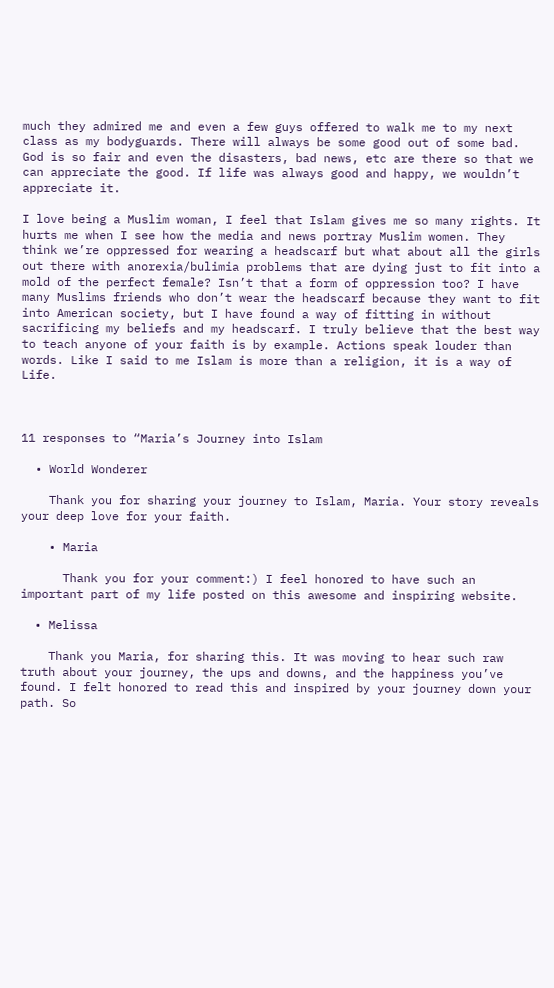much they admired me and even a few guys offered to walk me to my next class as my bodyguards. There will always be some good out of some bad. God is so fair and even the disasters, bad news, etc are there so that we can appreciate the good. If life was always good and happy, we wouldn’t appreciate it.

I love being a Muslim woman, I feel that Islam gives me so many rights. It hurts me when I see how the media and news portray Muslim women. They think we’re oppressed for wearing a headscarf but what about all the girls out there with anorexia/bulimia problems that are dying just to fit into a mold of the perfect female? Isn’t that a form of oppression too? I have many Muslims friends who don’t wear the headscarf because they want to fit into American society, but I have found a way of fitting in without sacrificing my beliefs and my headscarf. I truly believe that the best way to teach anyone of your faith is by example. Actions speak louder than words. Like I said to me Islam is more than a religion, it is a way of Life.



11 responses to “Maria’s Journey into Islam

  • World Wonderer

    Thank you for sharing your journey to Islam, Maria. Your story reveals your deep love for your faith.

    • Maria

      Thank you for your comment:) I feel honored to have such an important part of my life posted on this awesome and inspiring website.

  • Melissa

    Thank you Maria, for sharing this. It was moving to hear such raw truth about your journey, the ups and downs, and the happiness you’ve found. I felt honored to read this and inspired by your journey down your path. So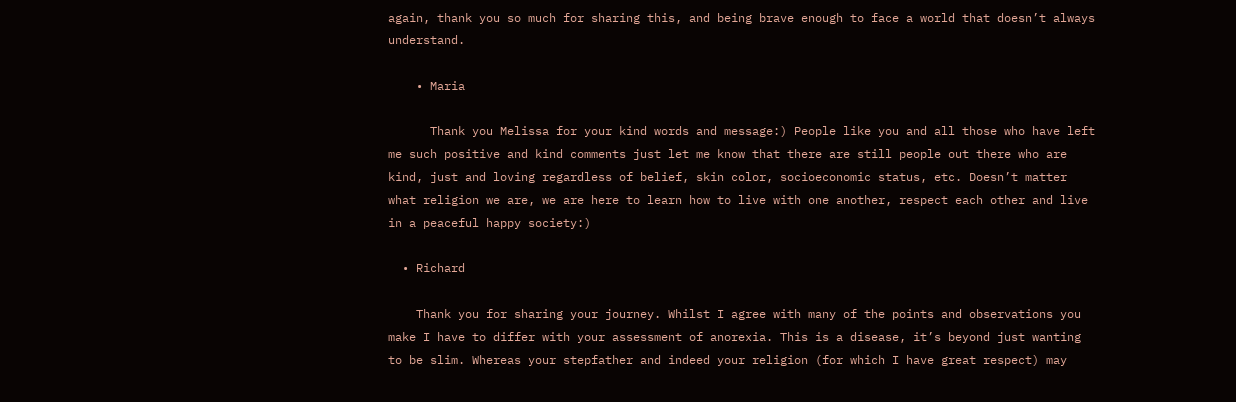again, thank you so much for sharing this, and being brave enough to face a world that doesn’t always understand.

    • Maria

      Thank you Melissa for your kind words and message:) People like you and all those who have left me such positive and kind comments just let me know that there are still people out there who are kind, just and loving regardless of belief, skin color, socioeconomic status, etc. Doesn’t matter what religion we are, we are here to learn how to live with one another, respect each other and live in a peaceful happy society:)

  • Richard

    Thank you for sharing your journey. Whilst I agree with many of the points and observations you make I have to differ with your assessment of anorexia. This is a disease, it’s beyond just wanting to be slim. Whereas your stepfather and indeed your religion (for which I have great respect) may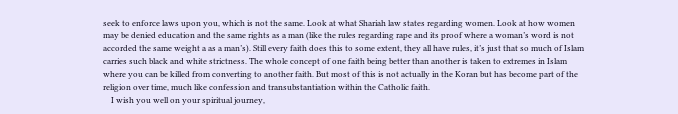seek to enforce laws upon you, which is not the same. Look at what Shariah law states regarding women. Look at how women may be denied education and the same rights as a man (like the rules regarding rape and its proof where a woman’s word is not accorded the same weight a as a man’s). Still every faith does this to some extent, they all have rules, it’s just that so much of Islam carries such black and white strictness. The whole concept of one faith being better than another is taken to extremes in Islam where you can be killed from converting to another faith. But most of this is not actually in the Koran but has become part of the religion over time, much like confession and transubstantiation within the Catholic faith.
    I wish you well on your spiritual journey,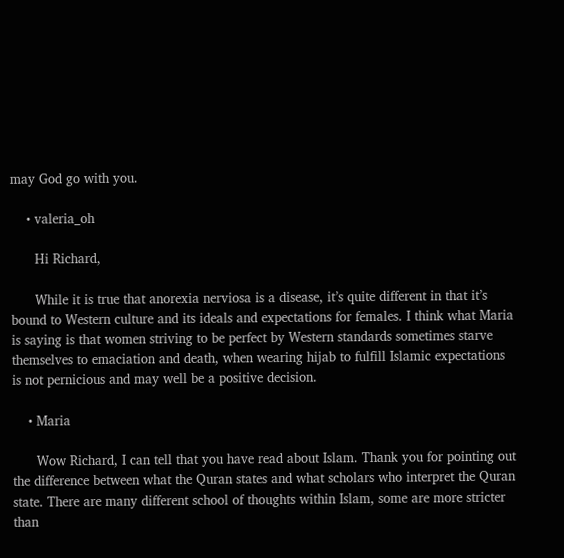may God go with you.

    • valeria_oh

      Hi Richard,

      While it is true that anorexia nerviosa is a disease, it’s quite different in that it’s bound to Western culture and its ideals and expectations for females. I think what Maria is saying is that women striving to be perfect by Western standards sometimes starve themselves to emaciation and death, when wearing hijab to fulfill Islamic expectations is not pernicious and may well be a positive decision.

    • Maria

      Wow Richard, I can tell that you have read about Islam. Thank you for pointing out the difference between what the Quran states and what scholars who interpret the Quran state. There are many different school of thoughts within Islam, some are more stricter than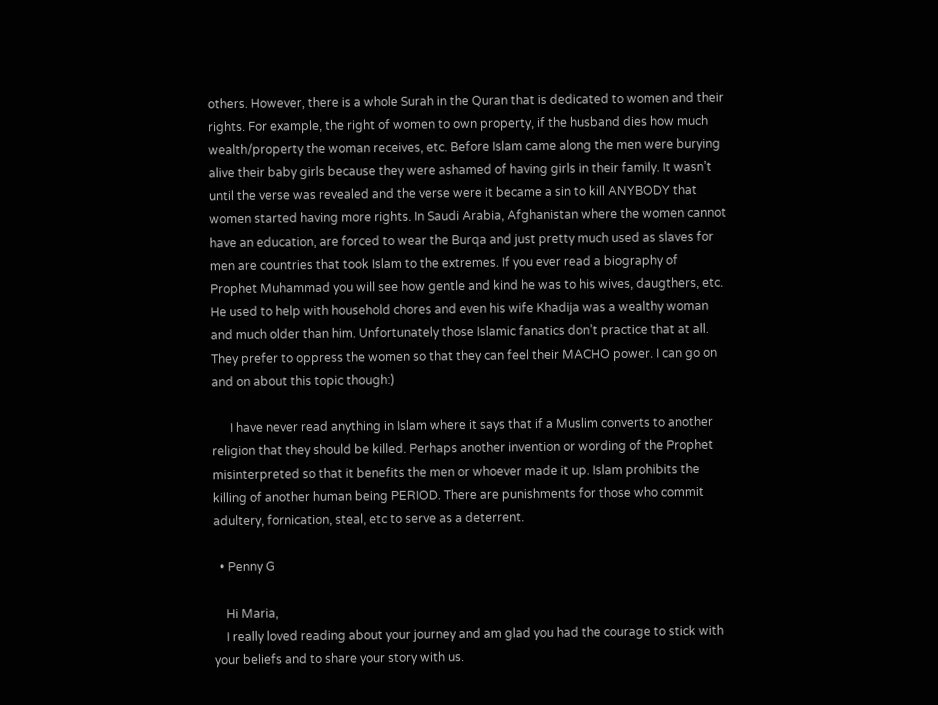others. However, there is a whole Surah in the Quran that is dedicated to women and their rights. For example, the right of women to own property, if the husband dies how much wealth/property the woman receives, etc. Before Islam came along the men were burying alive their baby girls because they were ashamed of having girls in their family. It wasn’t until the verse was revealed and the verse were it became a sin to kill ANYBODY that women started having more rights. In Saudi Arabia, Afghanistan where the women cannot have an education, are forced to wear the Burqa and just pretty much used as slaves for men are countries that took Islam to the extremes. If you ever read a biography of Prophet Muhammad you will see how gentle and kind he was to his wives, daugthers, etc. He used to help with household chores and even his wife Khadija was a wealthy woman and much older than him. Unfortunately those Islamic fanatics don’t practice that at all. They prefer to oppress the women so that they can feel their MACHO power. I can go on and on about this topic though:)

      I have never read anything in Islam where it says that if a Muslim converts to another religion that they should be killed. Perhaps another invention or wording of the Prophet misinterpreted so that it benefits the men or whoever made it up. Islam prohibits the killing of another human being PERIOD. There are punishments for those who commit adultery, fornication, steal, etc to serve as a deterrent.

  • Penny G

    Hi Maria,
    I really loved reading about your journey and am glad you had the courage to stick with your beliefs and to share your story with us.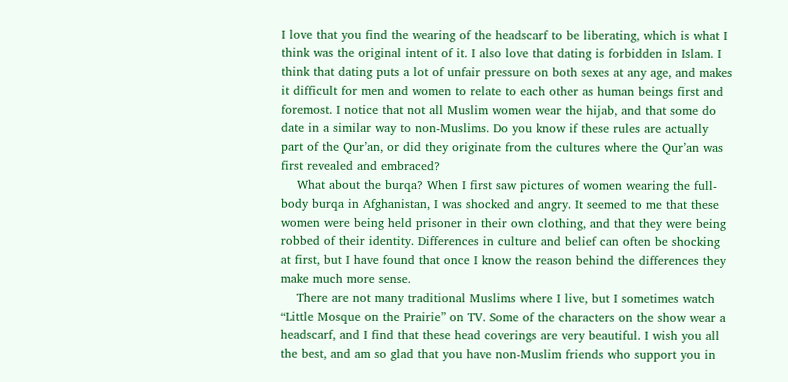I love that you find the wearing of the headscarf to be liberating, which is what I think was the original intent of it. I also love that dating is forbidden in Islam. I think that dating puts a lot of unfair pressure on both sexes at any age, and makes it difficult for men and women to relate to each other as human beings first and foremost. I notice that not all Muslim women wear the hijab, and that some do date in a similar way to non-Muslims. Do you know if these rules are actually part of the Qur’an, or did they originate from the cultures where the Qur’an was first revealed and embraced?
    What about the burqa? When I first saw pictures of women wearing the full-body burqa in Afghanistan, I was shocked and angry. It seemed to me that these women were being held prisoner in their own clothing, and that they were being robbed of their identity. Differences in culture and belief can often be shocking at first, but I have found that once I know the reason behind the differences they make much more sense.
    There are not many traditional Muslims where I live, but I sometimes watch “Little Mosque on the Prairie” on TV. Some of the characters on the show wear a headscarf, and I find that these head coverings are very beautiful. I wish you all the best, and am so glad that you have non-Muslim friends who support you in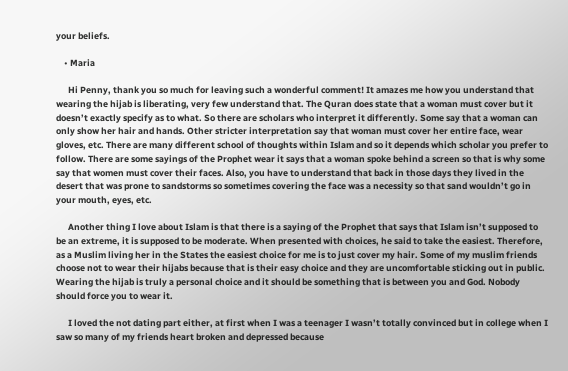your beliefs.

    • Maria

      Hi Penny, thank you so much for leaving such a wonderful comment! It amazes me how you understand that wearing the hijab is liberating, very few understand that. The Quran does state that a woman must cover but it doesn’t exactly specify as to what. So there are scholars who interpret it differently. Some say that a woman can only show her hair and hands. Other stricter interpretation say that woman must cover her entire face, wear gloves, etc. There are many different school of thoughts within Islam and so it depends which scholar you prefer to follow. There are some sayings of the Prophet wear it says that a woman spoke behind a screen so that is why some say that women must cover their faces. Also, you have to understand that back in those days they lived in the desert that was prone to sandstorms so sometimes covering the face was a necessity so that sand wouldn’t go in your mouth, eyes, etc.

      Another thing I love about Islam is that there is a saying of the Prophet that says that Islam isn’t supposed to be an extreme, it is supposed to be moderate. When presented with choices, he said to take the easiest. Therefore, as a Muslim living her in the States the easiest choice for me is to just cover my hair. Some of my muslim friends choose not to wear their hijabs because that is their easy choice and they are uncomfortable sticking out in public. Wearing the hijab is truly a personal choice and it should be something that is between you and God. Nobody should force you to wear it.

      I loved the not dating part either, at first when I was a teenager I wasn’t totally convinced but in college when I saw so many of my friends heart broken and depressed because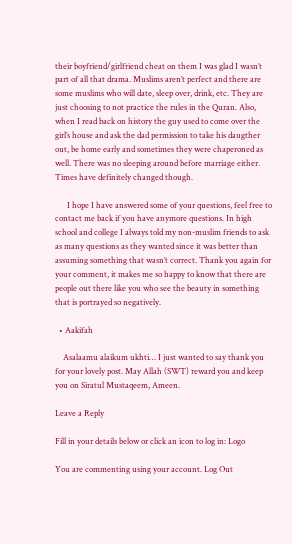their boyfriend/girlfriend cheat on them I was glad I wasn’t part of all that drama. Muslims aren’t perfect and there are some muslims who will date, sleep over, drink, etc. They are just choosing to not practice the rules in the Quran. Also, when I read back on history the guy used to come over the girl’s house and ask the dad permission to take his daugther out, be home early and sometimes they were chaperoned as well. There was no sleeping around before marriage either. Times have definitely changed though.

      I hope I have answered some of your questions, feel free to contact me back if you have anymore questions. In high school and college I always told my non-muslim friends to ask as many questions as they wanted since it was better than assuming something that wasn’t correct. Thank you again for your comment, it makes me so happy to know that there are people out there like you who see the beauty in something that is portrayed so negatively.

  • Aakifah

    Asalaamu alaikum ukhti… I just wanted to say thank you for your lovely post. May Allah (SWT) reward you and keep you on Siratul Mustaqeem, Ameen.

Leave a Reply

Fill in your details below or click an icon to log in: Logo

You are commenting using your account. Log Out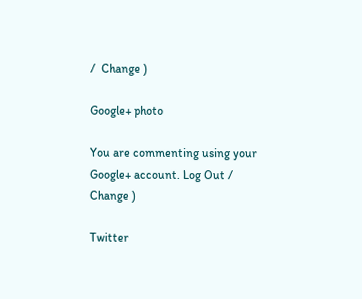/  Change )

Google+ photo

You are commenting using your Google+ account. Log Out /  Change )

Twitter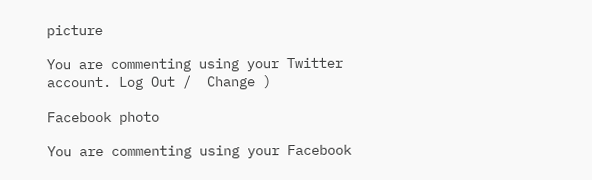picture

You are commenting using your Twitter account. Log Out /  Change )

Facebook photo

You are commenting using your Facebook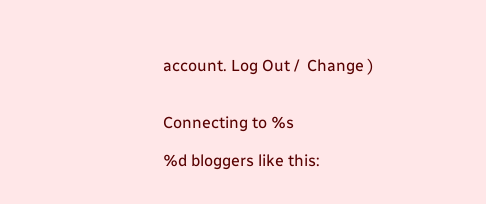account. Log Out /  Change )


Connecting to %s

%d bloggers like this: